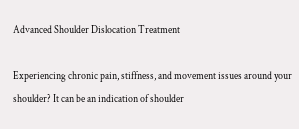Advanced Shoulder Dislocation Treatment

Experiencing chronic pain, stiffness, and movement issues around your shoulder? It can be an indication of shoulder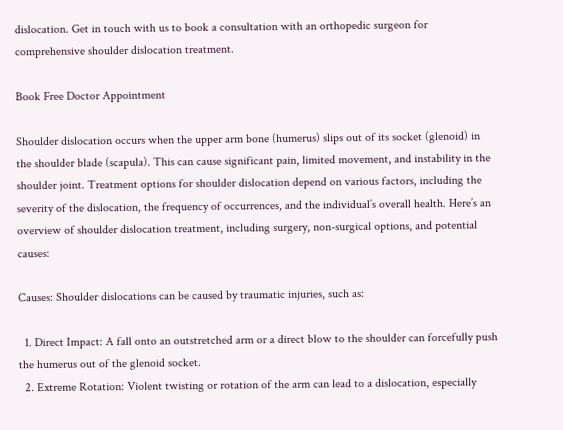dislocation. Get in touch with us to book a consultation with an orthopedic surgeon for comprehensive shoulder dislocation treatment.

Book Free Doctor Appointment

Shoulder dislocation occurs when the upper arm bone (humerus) slips out of its socket (glenoid) in the shoulder blade (scapula). This can cause significant pain, limited movement, and instability in the shoulder joint. Treatment options for shoulder dislocation depend on various factors, including the severity of the dislocation, the frequency of occurrences, and the individual’s overall health. Here’s an overview of shoulder dislocation treatment, including surgery, non-surgical options, and potential causes:

Causes: Shoulder dislocations can be caused by traumatic injuries, such as:

  1. Direct Impact: A fall onto an outstretched arm or a direct blow to the shoulder can forcefully push the humerus out of the glenoid socket.
  2. Extreme Rotation: Violent twisting or rotation of the arm can lead to a dislocation, especially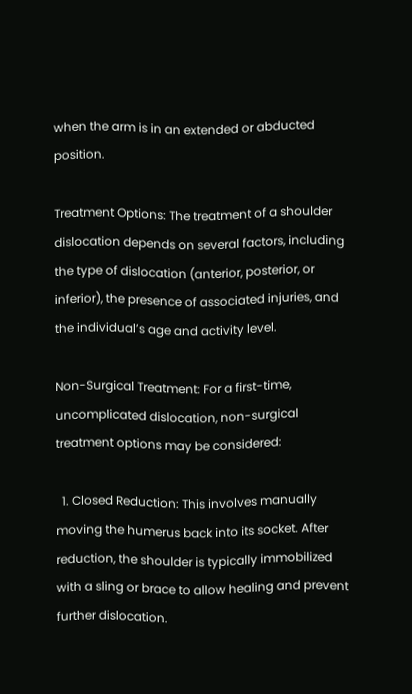when the arm is in an extended or abducted position.

Treatment Options: The treatment of a shoulder dislocation depends on several factors, including the type of dislocation (anterior, posterior, or inferior), the presence of associated injuries, and the individual’s age and activity level.

Non-Surgical Treatment: For a first-time, uncomplicated dislocation, non-surgical treatment options may be considered:

  1. Closed Reduction: This involves manually moving the humerus back into its socket. After reduction, the shoulder is typically immobilized with a sling or brace to allow healing and prevent further dislocation.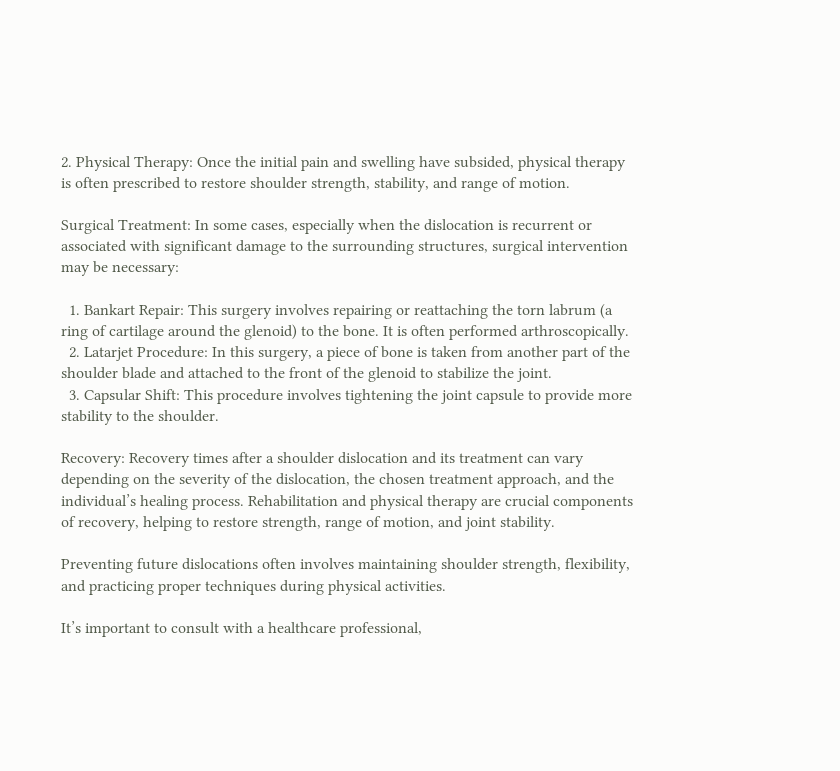2. Physical Therapy: Once the initial pain and swelling have subsided, physical therapy is often prescribed to restore shoulder strength, stability, and range of motion.

Surgical Treatment: In some cases, especially when the dislocation is recurrent or associated with significant damage to the surrounding structures, surgical intervention may be necessary:

  1. Bankart Repair: This surgery involves repairing or reattaching the torn labrum (a ring of cartilage around the glenoid) to the bone. It is often performed arthroscopically.
  2. Latarjet Procedure: In this surgery, a piece of bone is taken from another part of the shoulder blade and attached to the front of the glenoid to stabilize the joint.
  3. Capsular Shift: This procedure involves tightening the joint capsule to provide more stability to the shoulder.

Recovery: Recovery times after a shoulder dislocation and its treatment can vary depending on the severity of the dislocation, the chosen treatment approach, and the individual’s healing process. Rehabilitation and physical therapy are crucial components of recovery, helping to restore strength, range of motion, and joint stability.

Preventing future dislocations often involves maintaining shoulder strength, flexibility, and practicing proper techniques during physical activities.

It’s important to consult with a healthcare professional,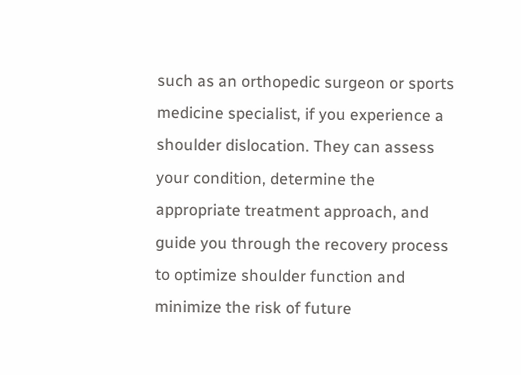such as an orthopedic surgeon or sports medicine specialist, if you experience a shoulder dislocation. They can assess your condition, determine the appropriate treatment approach, and guide you through the recovery process to optimize shoulder function and minimize the risk of future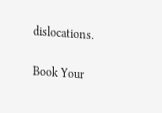dislocations.

Book Your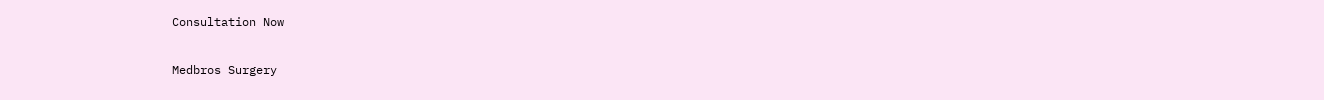Consultation Now

Medbros Surgery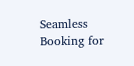Seamless Booking for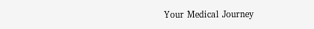Your Medical Journey